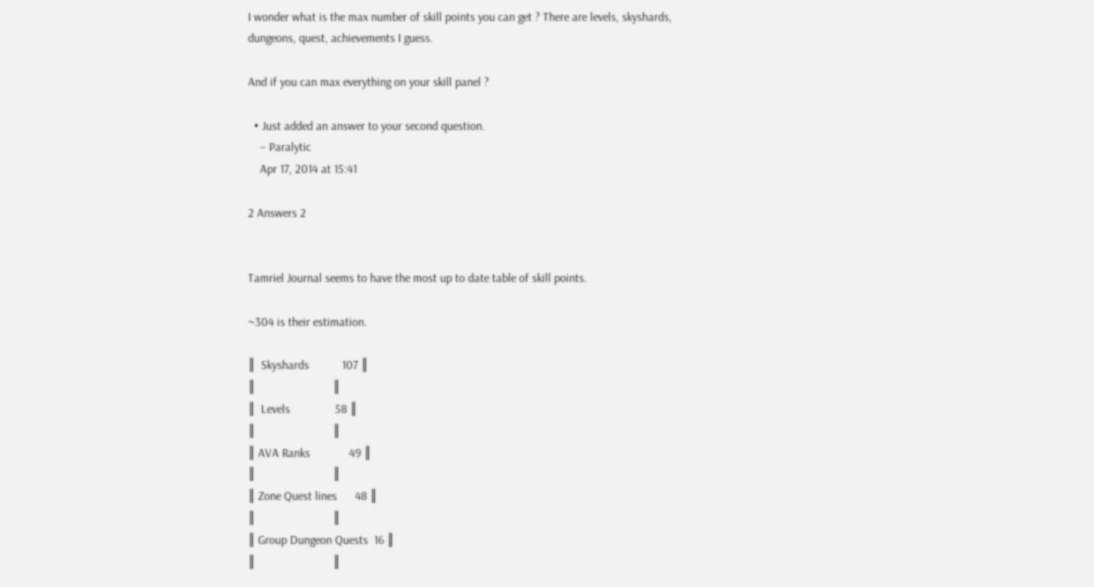I wonder what is the max number of skill points you can get ? There are levels, skyshards, dungeons, quest, achievements I guess.

And if you can max everything on your skill panel ?

  • Just added an answer to your second question.
    – Paralytic
    Apr 17, 2014 at 15:41

2 Answers 2


Tamriel Journal seems to have the most up to date table of skill points.

~304 is their estimation.

║  Skyshards           107 ║
║                          ║
║  Levels               58 ║
║                          ║
║ AVA Ranks             49 ║
║                          ║
║ Zone Quest lines      48 ║
║                          ║
║ Group Dungeon Quests  16 ║
║                          ║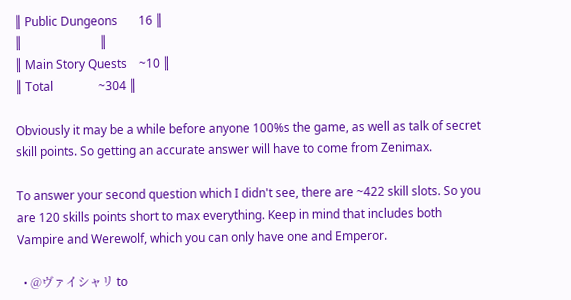║ Public Dungeons       16 ║
║                          ║
║ Main Story Quests    ~10 ║
║ Total               ~304 ║

Obviously it may be a while before anyone 100%s the game, as well as talk of secret skill points. So getting an accurate answer will have to come from Zenimax.

To answer your second question which I didn't see, there are ~422 skill slots. So you are 120 skills points short to max everything. Keep in mind that includes both Vampire and Werewolf, which you can only have one and Emperor.

  • @ヴァイシャリ to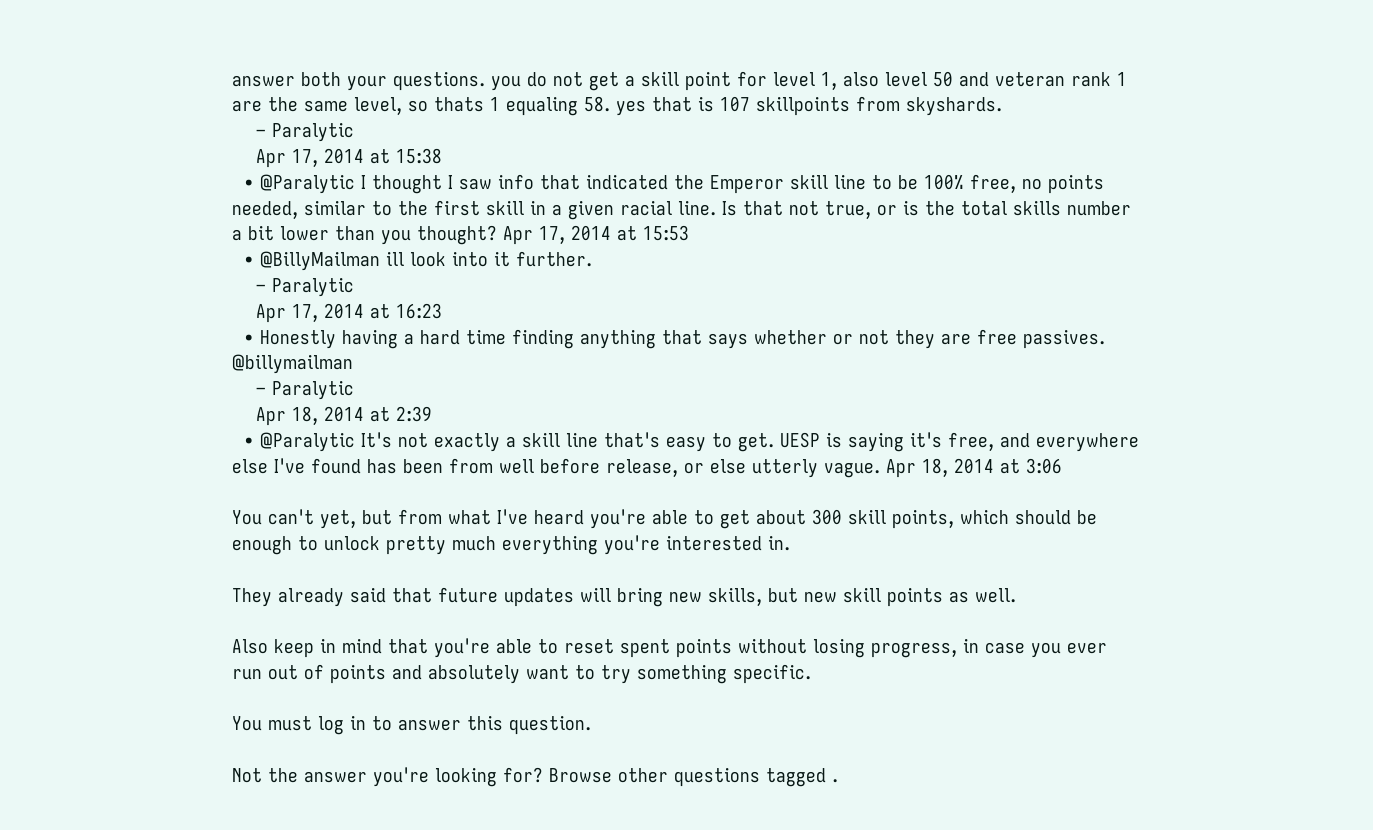answer both your questions. you do not get a skill point for level 1, also level 50 and veteran rank 1 are the same level, so thats 1 equaling 58. yes that is 107 skillpoints from skyshards.
    – Paralytic
    Apr 17, 2014 at 15:38
  • @Paralytic I thought I saw info that indicated the Emperor skill line to be 100% free, no points needed, similar to the first skill in a given racial line. Is that not true, or is the total skills number a bit lower than you thought? Apr 17, 2014 at 15:53
  • @BillyMailman ill look into it further.
    – Paralytic
    Apr 17, 2014 at 16:23
  • Honestly having a hard time finding anything that says whether or not they are free passives. @billymailman
    – Paralytic
    Apr 18, 2014 at 2:39
  • @Paralytic It's not exactly a skill line that's easy to get. UESP is saying it's free, and everywhere else I've found has been from well before release, or else utterly vague. Apr 18, 2014 at 3:06

You can't yet, but from what I've heard you're able to get about 300 skill points, which should be enough to unlock pretty much everything you're interested in.

They already said that future updates will bring new skills, but new skill points as well.

Also keep in mind that you're able to reset spent points without losing progress, in case you ever run out of points and absolutely want to try something specific.

You must log in to answer this question.

Not the answer you're looking for? Browse other questions tagged .